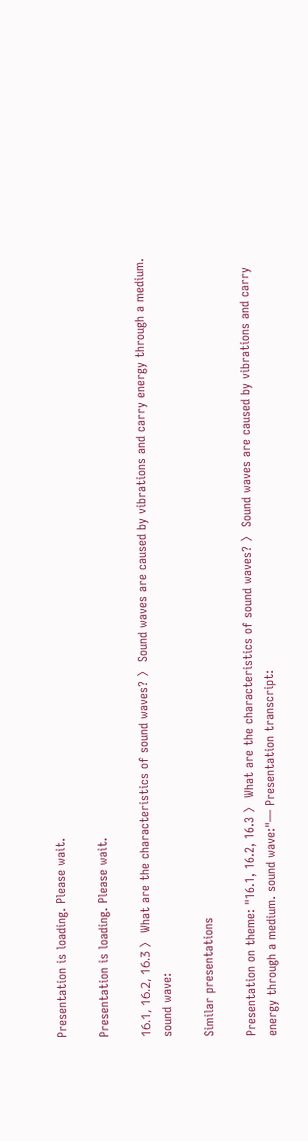Presentation is loading. Please wait.

Presentation is loading. Please wait.

16.1, 16.2, 16.3 〉 What are the characteristics of sound waves? 〉 Sound waves are caused by vibrations and carry energy through a medium. sound wave:

Similar presentations

Presentation on theme: "16.1, 16.2, 16.3 〉 What are the characteristics of sound waves? 〉 Sound waves are caused by vibrations and carry energy through a medium. sound wave:"— Presentation transcript: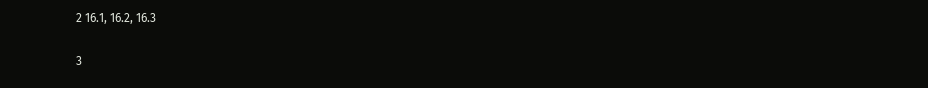2 16.1, 16.2, 16.3

3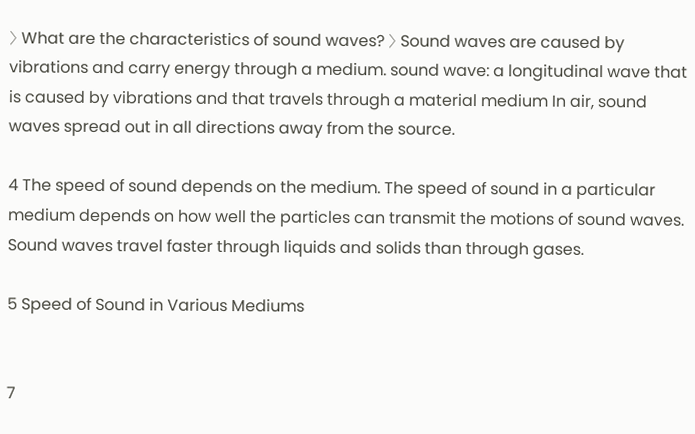〉 What are the characteristics of sound waves? 〉 Sound waves are caused by vibrations and carry energy through a medium. sound wave: a longitudinal wave that is caused by vibrations and that travels through a material medium In air, sound waves spread out in all directions away from the source.

4 The speed of sound depends on the medium. The speed of sound in a particular medium depends on how well the particles can transmit the motions of sound waves. Sound waves travel faster through liquids and solids than through gases.

5 Speed of Sound in Various Mediums


7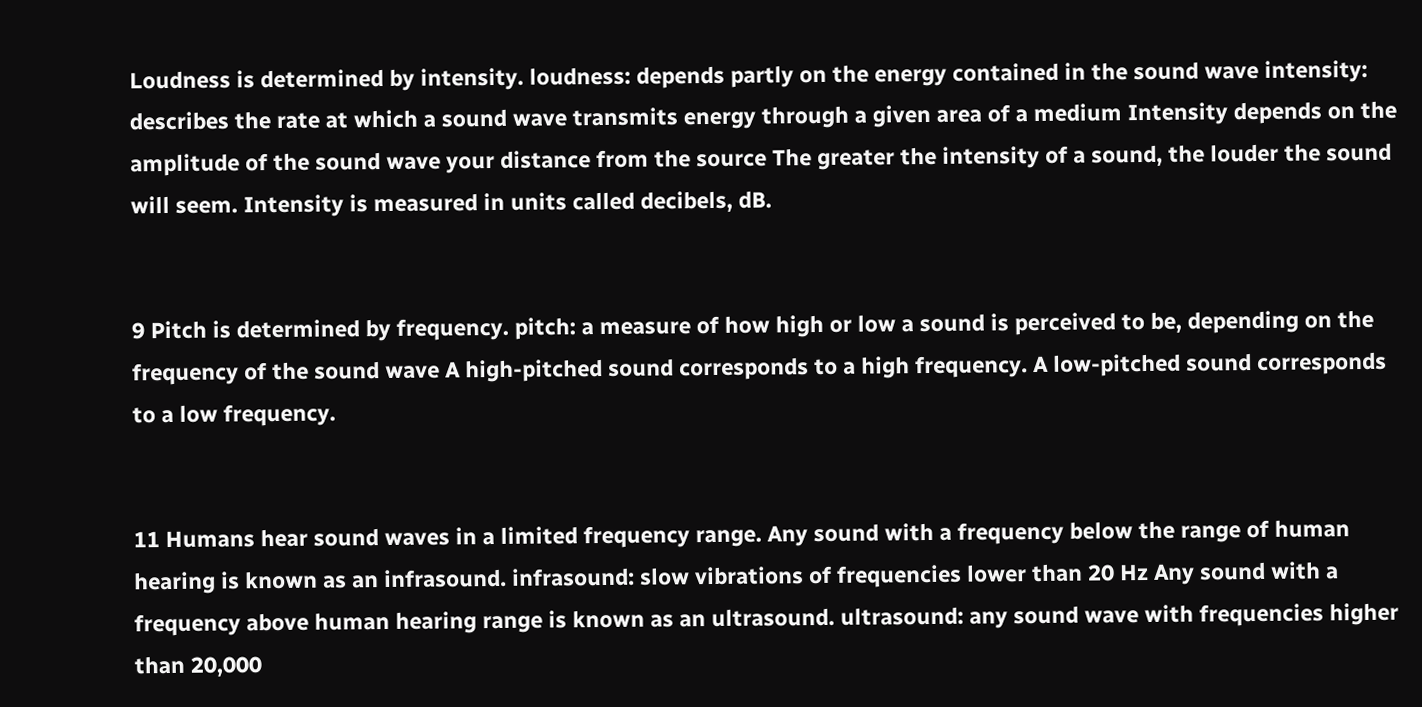Loudness is determined by intensity. loudness: depends partly on the energy contained in the sound wave intensity: describes the rate at which a sound wave transmits energy through a given area of a medium Intensity depends on the amplitude of the sound wave your distance from the source The greater the intensity of a sound, the louder the sound will seem. Intensity is measured in units called decibels, dB.


9 Pitch is determined by frequency. pitch: a measure of how high or low a sound is perceived to be, depending on the frequency of the sound wave A high-pitched sound corresponds to a high frequency. A low-pitched sound corresponds to a low frequency.


11 Humans hear sound waves in a limited frequency range. Any sound with a frequency below the range of human hearing is known as an infrasound. infrasound: slow vibrations of frequencies lower than 20 Hz Any sound with a frequency above human hearing range is known as an ultrasound. ultrasound: any sound wave with frequencies higher than 20,000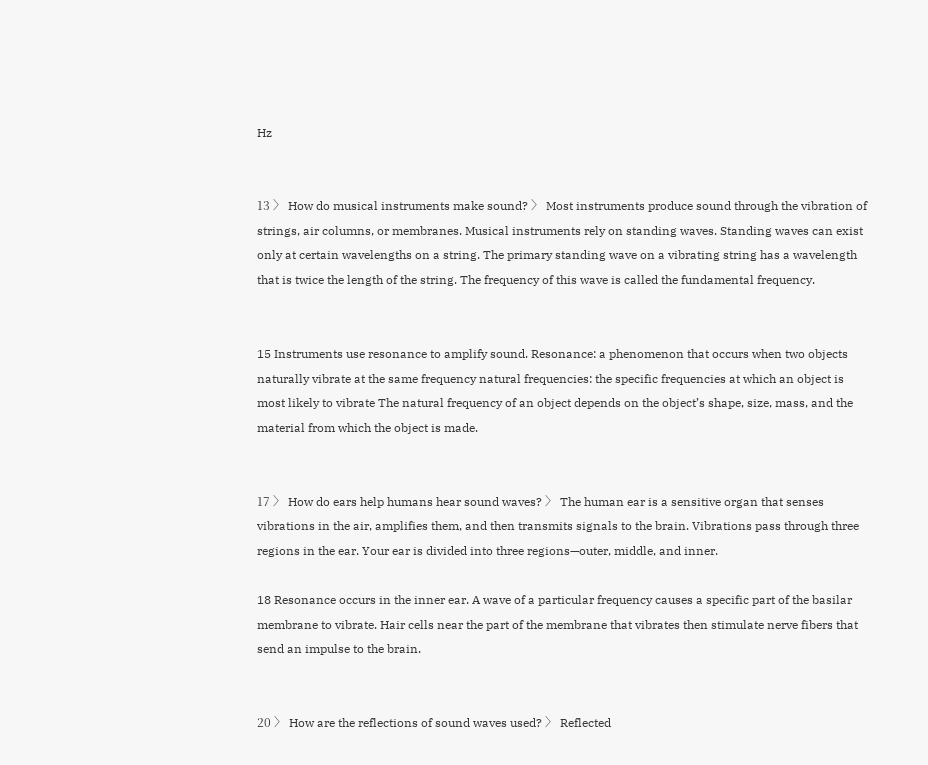Hz


13 〉 How do musical instruments make sound? 〉 Most instruments produce sound through the vibration of strings, air columns, or membranes. Musical instruments rely on standing waves. Standing waves can exist only at certain wavelengths on a string. The primary standing wave on a vibrating string has a wavelength that is twice the length of the string. The frequency of this wave is called the fundamental frequency.


15 Instruments use resonance to amplify sound. Resonance: a phenomenon that occurs when two objects naturally vibrate at the same frequency natural frequencies: the specific frequencies at which an object is most likely to vibrate The natural frequency of an object depends on the object’s shape, size, mass, and the material from which the object is made.


17 〉 How do ears help humans hear sound waves? 〉 The human ear is a sensitive organ that senses vibrations in the air, amplifies them, and then transmits signals to the brain. Vibrations pass through three regions in the ear. Your ear is divided into three regions—outer, middle, and inner.

18 Resonance occurs in the inner ear. A wave of a particular frequency causes a specific part of the basilar membrane to vibrate. Hair cells near the part of the membrane that vibrates then stimulate nerve fibers that send an impulse to the brain.


20 〉 How are the reflections of sound waves used? 〉 Reflected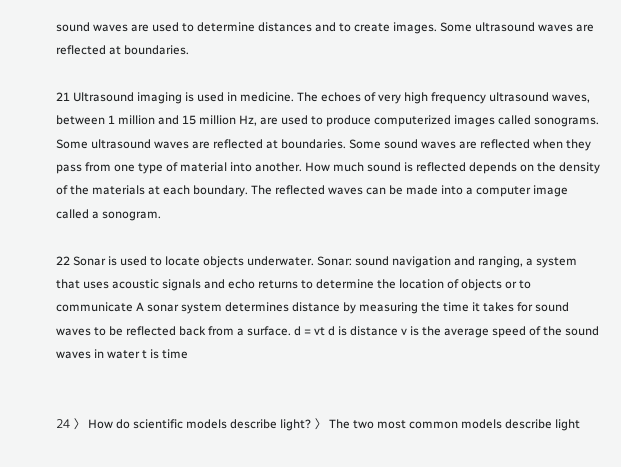sound waves are used to determine distances and to create images. Some ultrasound waves are reflected at boundaries.

21 Ultrasound imaging is used in medicine. The echoes of very high frequency ultrasound waves, between 1 million and 15 million Hz, are used to produce computerized images called sonograms. Some ultrasound waves are reflected at boundaries. Some sound waves are reflected when they pass from one type of material into another. How much sound is reflected depends on the density of the materials at each boundary. The reflected waves can be made into a computer image called a sonogram.

22 Sonar is used to locate objects underwater. Sonar: sound navigation and ranging, a system that uses acoustic signals and echo returns to determine the location of objects or to communicate A sonar system determines distance by measuring the time it takes for sound waves to be reflected back from a surface. d = vt d is distance v is the average speed of the sound waves in water t is time


24 〉 How do scientific models describe light? 〉 The two most common models describe light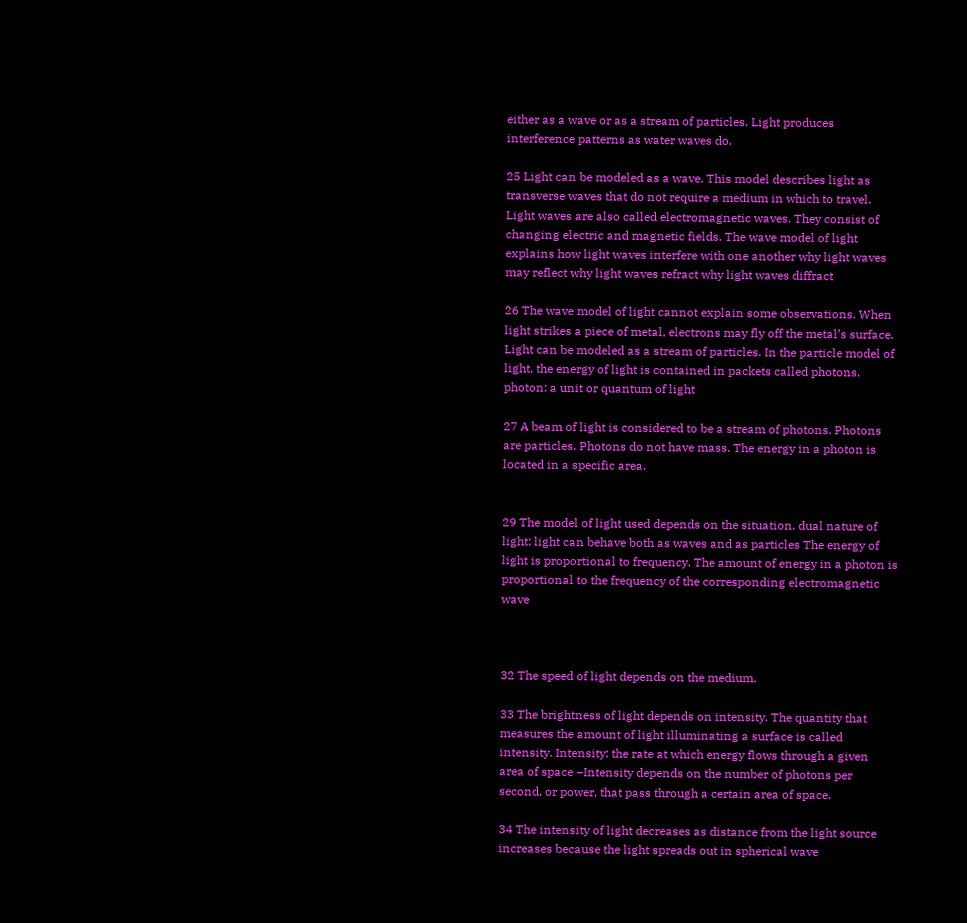either as a wave or as a stream of particles. Light produces interference patterns as water waves do.

25 Light can be modeled as a wave. This model describes light as transverse waves that do not require a medium in which to travel. Light waves are also called electromagnetic waves. They consist of changing electric and magnetic fields. The wave model of light explains how light waves interfere with one another why light waves may reflect why light waves refract why light waves diffract

26 The wave model of light cannot explain some observations. When light strikes a piece of metal, electrons may fly off the metal’s surface. Light can be modeled as a stream of particles. In the particle model of light, the energy of light is contained in packets called photons. photon: a unit or quantum of light

27 A beam of light is considered to be a stream of photons. Photons are particles. Photons do not have mass. The energy in a photon is located in a specific area.


29 The model of light used depends on the situation. dual nature of light: light can behave both as waves and as particles The energy of light is proportional to frequency. The amount of energy in a photon is proportional to the frequency of the corresponding electromagnetic wave



32 The speed of light depends on the medium.

33 The brightness of light depends on intensity. The quantity that measures the amount of light illuminating a surface is called intensity. Intensity: the rate at which energy flows through a given area of space –Intensity depends on the number of photons per second, or power, that pass through a certain area of space.

34 The intensity of light decreases as distance from the light source increases because the light spreads out in spherical wave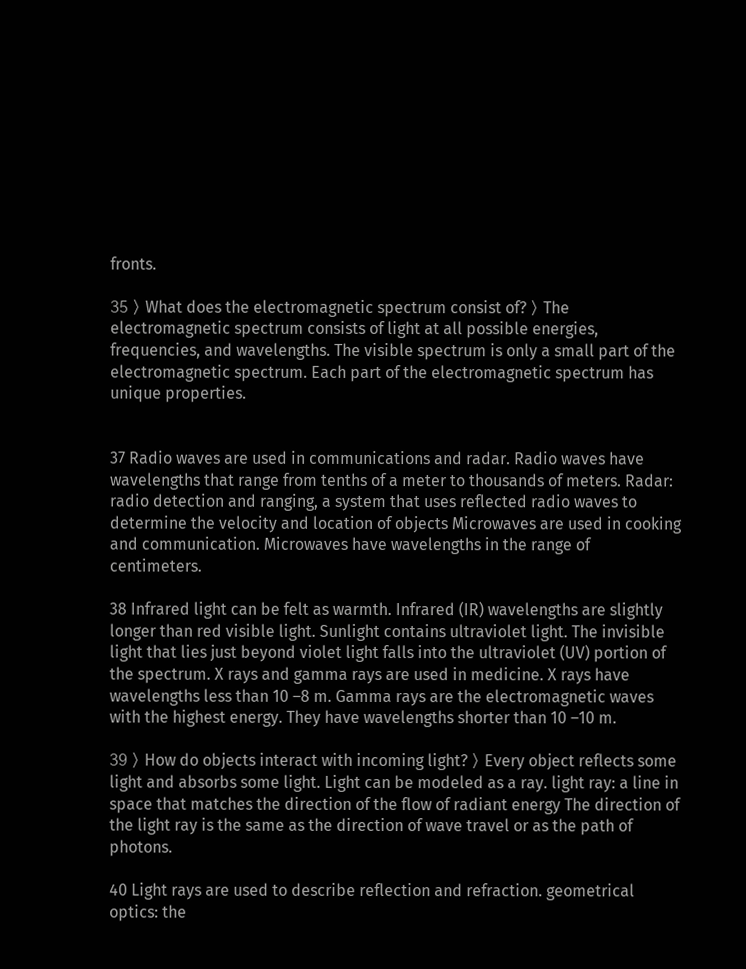fronts.

35 〉 What does the electromagnetic spectrum consist of? 〉 The electromagnetic spectrum consists of light at all possible energies, frequencies, and wavelengths. The visible spectrum is only a small part of the electromagnetic spectrum. Each part of the electromagnetic spectrum has unique properties.


37 Radio waves are used in communications and radar. Radio waves have wavelengths that range from tenths of a meter to thousands of meters. Radar: radio detection and ranging, a system that uses reflected radio waves to determine the velocity and location of objects Microwaves are used in cooking and communication. Microwaves have wavelengths in the range of centimeters.

38 Infrared light can be felt as warmth. Infrared (IR) wavelengths are slightly longer than red visible light. Sunlight contains ultraviolet light. The invisible light that lies just beyond violet light falls into the ultraviolet (UV) portion of the spectrum. X rays and gamma rays are used in medicine. X rays have wavelengths less than 10 –8 m. Gamma rays are the electromagnetic waves with the highest energy. They have wavelengths shorter than 10 –10 m.

39 〉 How do objects interact with incoming light? 〉 Every object reflects some light and absorbs some light. Light can be modeled as a ray. light ray: a line in space that matches the direction of the flow of radiant energy The direction of the light ray is the same as the direction of wave travel or as the path of photons.

40 Light rays are used to describe reflection and refraction. geometrical optics: the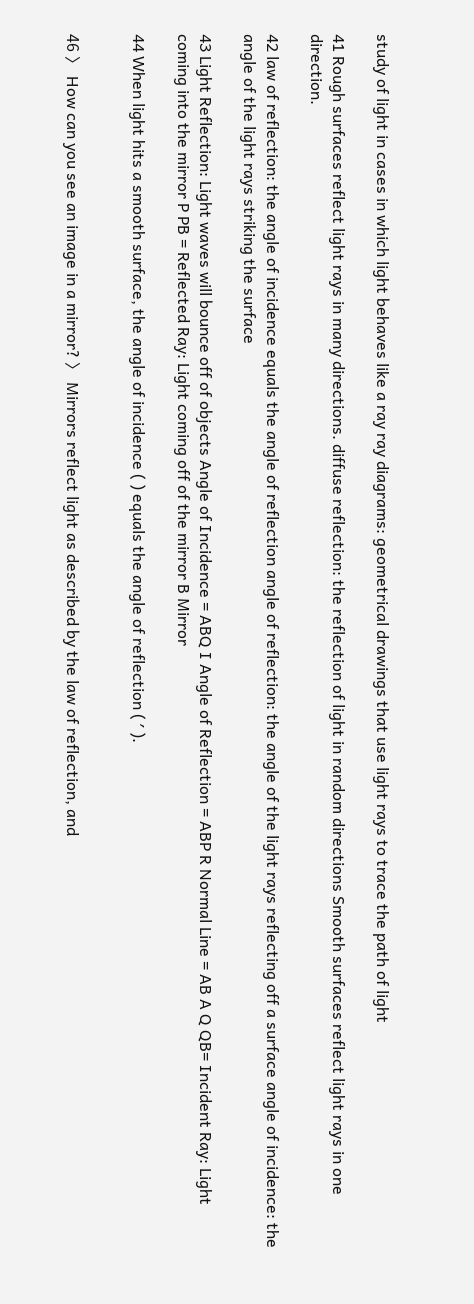study of light in cases in which light behaves like a ray ray diagrams: geometrical drawings that use light rays to trace the path of light

41 Rough surfaces reflect light rays in many directions. diffuse reflection: the reflection of light in random directions Smooth surfaces reflect light rays in one direction.

42 law of reflection: the angle of incidence equals the angle of reflection angle of reflection: the angle of the light rays reflecting off a surface angle of incidence: the angle of the light rays striking the surface

43 Light Reflection: Light waves will bounce off of objects Angle of Incidence = ABQ I Angle of Reflection = ABP R Normal Line = AB A Q QB= Incident Ray: Light coming into the mirror P PB = Reflected Ray: Light coming off of the mirror B Mirror

44 When light hits a smooth surface, the angle of incidence ( ) equals the angle of reflection ( ′ ).


46 〉 How can you see an image in a mirror? 〉 Mirrors reflect light as described by the law of reflection, and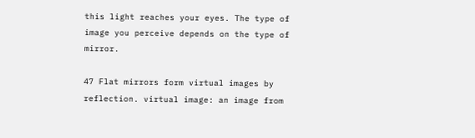this light reaches your eyes. The type of image you perceive depends on the type of mirror.

47 Flat mirrors form virtual images by reflection. virtual image: an image from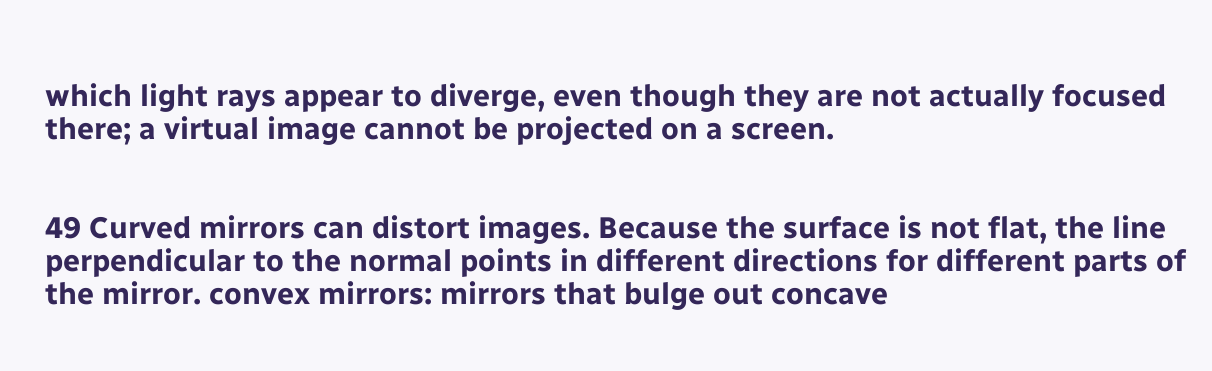which light rays appear to diverge, even though they are not actually focused there; a virtual image cannot be projected on a screen.


49 Curved mirrors can distort images. Because the surface is not flat, the line perpendicular to the normal points in different directions for different parts of the mirror. convex mirrors: mirrors that bulge out concave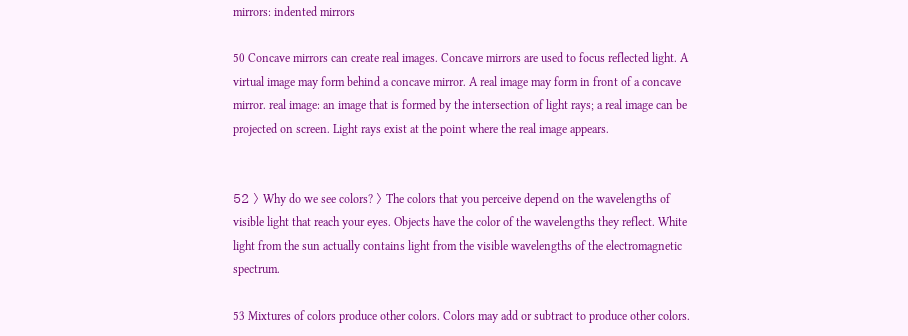mirrors: indented mirrors

50 Concave mirrors can create real images. Concave mirrors are used to focus reflected light. A virtual image may form behind a concave mirror. A real image may form in front of a concave mirror. real image: an image that is formed by the intersection of light rays; a real image can be projected on screen. Light rays exist at the point where the real image appears.


52 〉 Why do we see colors? 〉 The colors that you perceive depend on the wavelengths of visible light that reach your eyes. Objects have the color of the wavelengths they reflect. White light from the sun actually contains light from the visible wavelengths of the electromagnetic spectrum.

53 Mixtures of colors produce other colors. Colors may add or subtract to produce other colors.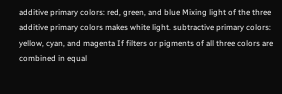additive primary colors: red, green, and blue Mixing light of the three additive primary colors makes white light. subtractive primary colors: yellow, cyan, and magenta If filters or pigments of all three colors are combined in equal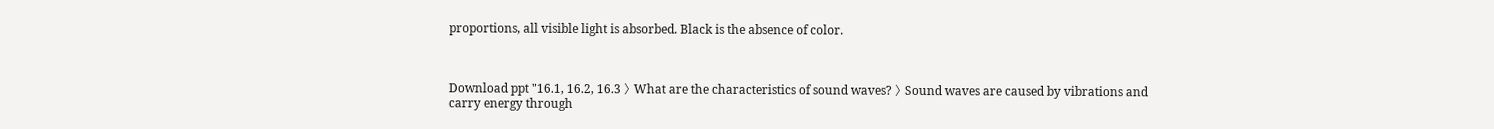proportions, all visible light is absorbed. Black is the absence of color.



Download ppt "16.1, 16.2, 16.3 〉 What are the characteristics of sound waves? 〉 Sound waves are caused by vibrations and carry energy through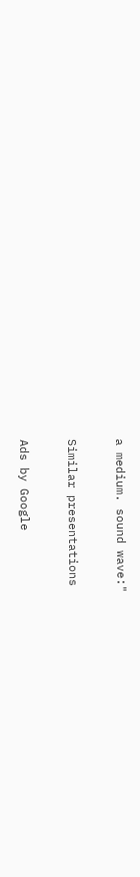a medium. sound wave:"

Similar presentations

Ads by Google